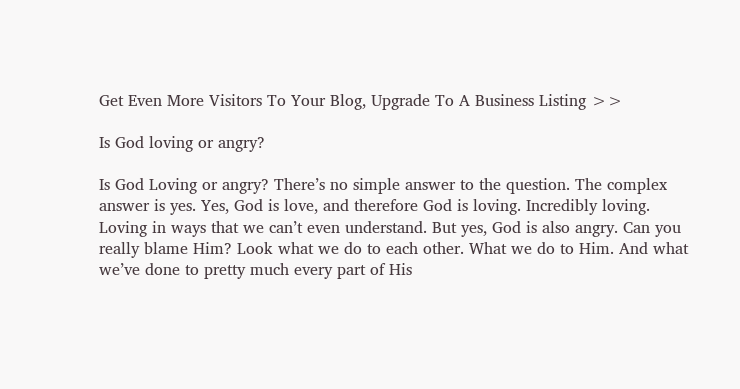Get Even More Visitors To Your Blog, Upgrade To A Business Listing >>

Is God loving or angry?

Is God Loving or angry? There’s no simple answer to the question. The complex answer is yes. Yes, God is love, and therefore God is loving. Incredibly loving. Loving in ways that we can’t even understand. But yes, God is also angry. Can you really blame Him? Look what we do to each other. What we do to Him. And what we’ve done to pretty much every part of His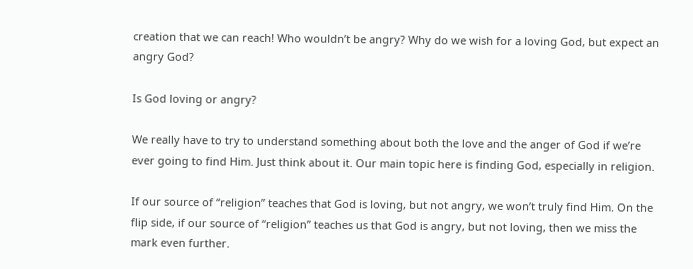creation that we can reach! Who wouldn’t be angry? Why do we wish for a loving God, but expect an angry God?

Is God loving or angry?

We really have to try to understand something about both the love and the anger of God if we’re ever going to find Him. Just think about it. Our main topic here is finding God, especially in religion.

If our source of “religion” teaches that God is loving, but not angry, we won’t truly find Him. On the flip side, if our source of “religion” teaches us that God is angry, but not loving, then we miss the mark even further.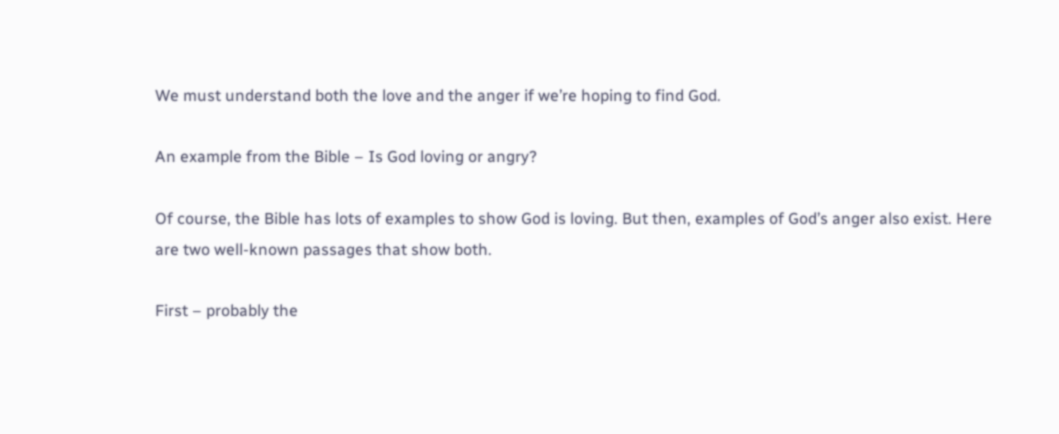We must understand both the love and the anger if we’re hoping to find God.

An example from the Bible – Is God loving or angry?

Of course, the Bible has lots of examples to show God is loving. But then, examples of God’s anger also exist. Here are two well-known passages that show both.

First – probably the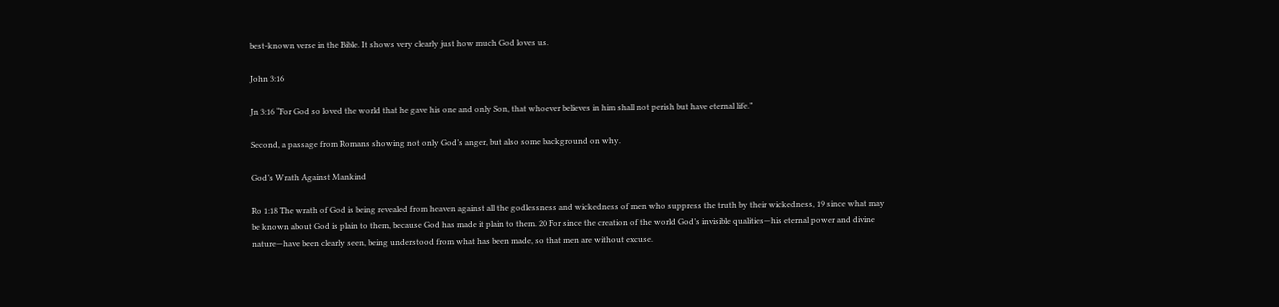best-known verse in the Bible. It shows very clearly just how much God loves us.

John 3:16

Jn 3:16 “For God so loved the world that he gave his one and only Son, that whoever believes in him shall not perish but have eternal life.”

Second, a passage from Romans showing not only God’s anger, but also some background on why.

God’s Wrath Against Mankind

Ro 1:18 The wrath of God is being revealed from heaven against all the godlessness and wickedness of men who suppress the truth by their wickedness, 19 since what may be known about God is plain to them, because God has made it plain to them. 20 For since the creation of the world God’s invisible qualities—his eternal power and divine nature—have been clearly seen, being understood from what has been made, so that men are without excuse.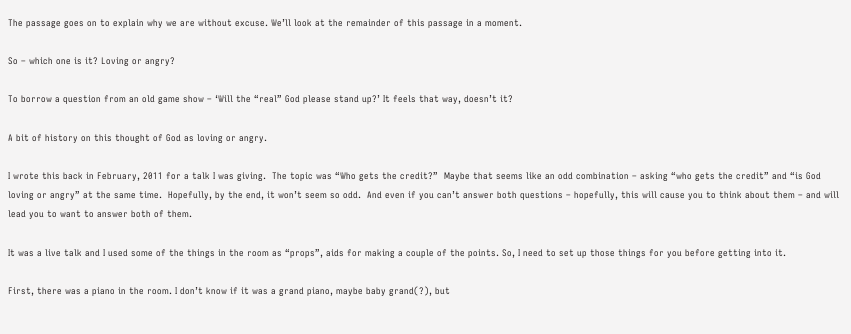The passage goes on to explain why we are without excuse. We’ll look at the remainder of this passage in a moment.

So – which one is it? Loving or angry?

To borrow a question from an old game show – ‘Will the “real” God please stand up?’ It feels that way, doesn’t it?

A bit of history on this thought of God as loving or angry.

I wrote this back in February, 2011 for a talk I was giving.  The topic was “Who gets the credit?”  Maybe that seems like an odd combination – asking “who gets the credit” and “is God loving or angry” at the same time.  Hopefully, by the end, it won’t seem so odd.  And even if you can’t answer both questions – hopefully, this will cause you to think about them – and will lead you to want to answer both of them.

It was a live talk and I used some of the things in the room as “props”, aids for making a couple of the points. So, I need to set up those things for you before getting into it.

First, there was a piano in the room. I don’t know if it was a grand piano, maybe baby grand(?), but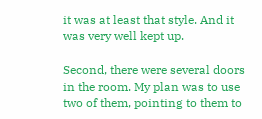it was at least that style. And it was very well kept up.

Second, there were several doors in the room. My plan was to use two of them, pointing to them to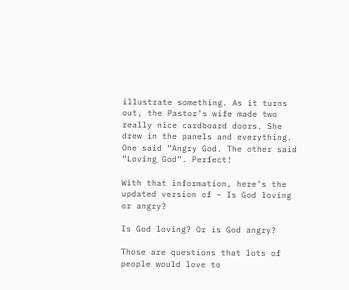illustrate something. As it turns out, the Pastor’s wife made two really nice cardboard doors. She drew in the panels and everything. One said “Angry God. The other said “Loving God”. Perfect!

With that information, here’s the updated version of – Is God loving or angry?

Is God loving? Or is God angry?

Those are questions that lots of people would love to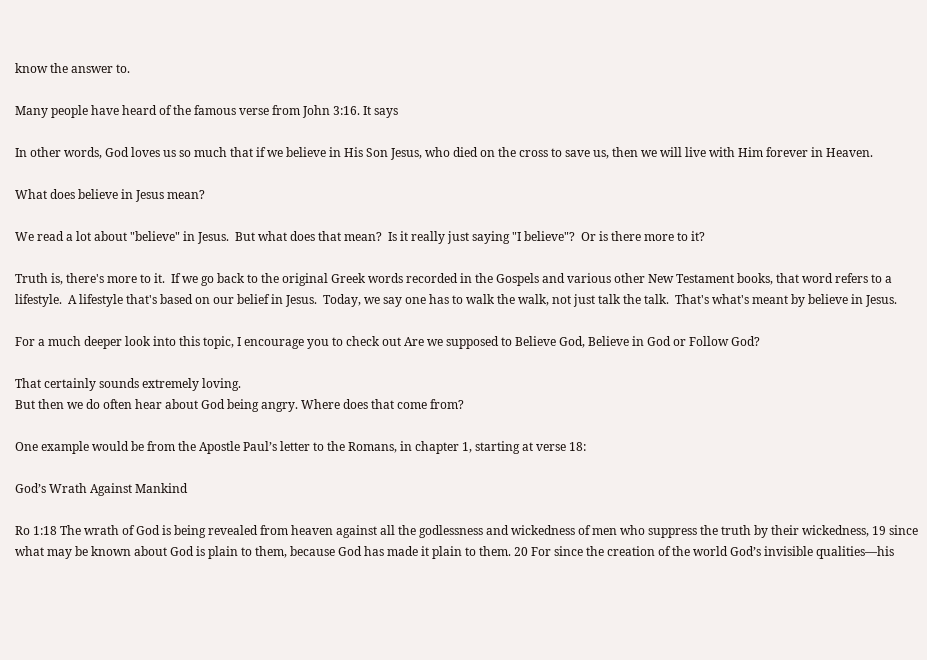know the answer to.

Many people have heard of the famous verse from John 3:16. It says

In other words, God loves us so much that if we believe in His Son Jesus, who died on the cross to save us, then we will live with Him forever in Heaven.

What does believe in Jesus mean?

We read a lot about "believe" in Jesus.  But what does that mean?  Is it really just saying "I believe"?  Or is there more to it?

Truth is, there's more to it.  If we go back to the original Greek words recorded in the Gospels and various other New Testament books, that word refers to a lifestyle.  A lifestyle that's based on our belief in Jesus.  Today, we say one has to walk the walk, not just talk the talk.  That's what's meant by believe in Jesus.

For a much deeper look into this topic, I encourage you to check out Are we supposed to Believe God, Believe in God or Follow God?

That certainly sounds extremely loving.
But then we do often hear about God being angry. Where does that come from?

One example would be from the Apostle Paul’s letter to the Romans, in chapter 1, starting at verse 18:

God’s Wrath Against Mankind

Ro 1:18 The wrath of God is being revealed from heaven against all the godlessness and wickedness of men who suppress the truth by their wickedness, 19 since what may be known about God is plain to them, because God has made it plain to them. 20 For since the creation of the world God’s invisible qualities—his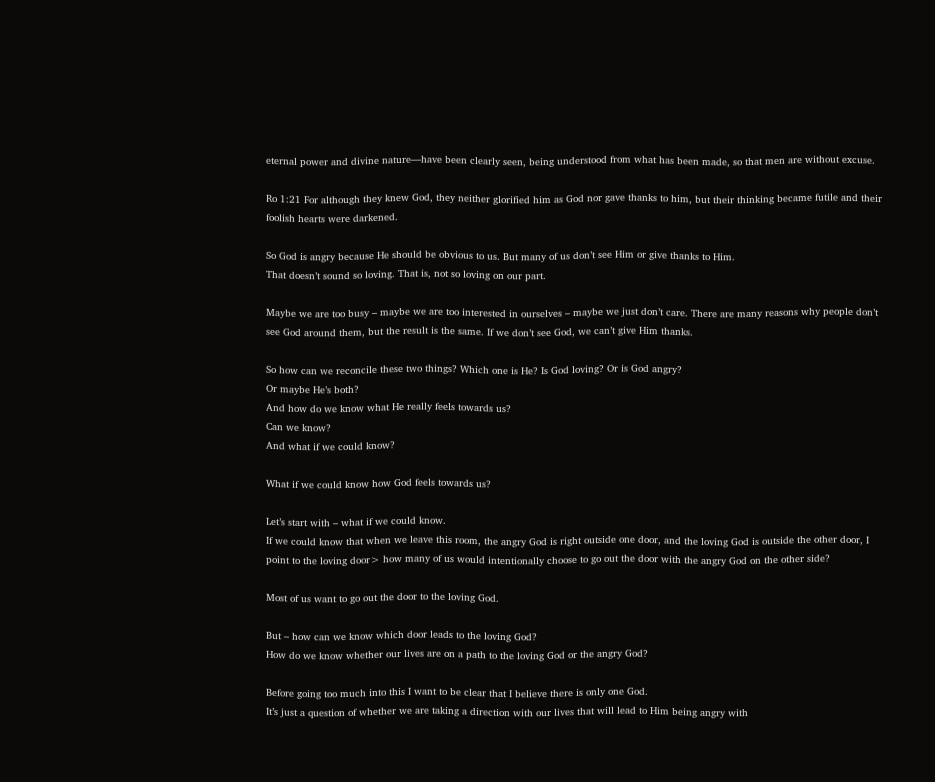eternal power and divine nature—have been clearly seen, being understood from what has been made, so that men are without excuse.

Ro 1:21 For although they knew God, they neither glorified him as God nor gave thanks to him, but their thinking became futile and their foolish hearts were darkened.

So God is angry because He should be obvious to us. But many of us don’t see Him or give thanks to Him.
That doesn’t sound so loving. That is, not so loving on our part.

Maybe we are too busy – maybe we are too interested in ourselves – maybe we just don’t care. There are many reasons why people don’t see God around them, but the result is the same. If we don’t see God, we can’t give Him thanks.

So how can we reconcile these two things? Which one is He? Is God loving? Or is God angry?
Or maybe He’s both?
And how do we know what He really feels towards us?
Can we know?
And what if we could know?

What if we could know how God feels towards us?

Let’s start with – what if we could know.
If we could know that when we leave this room, the angry God is right outside one door, and the loving God is outside the other door, I point to the loving door> how many of us would intentionally choose to go out the door with the angry God on the other side?

Most of us want to go out the door to the loving God.

But – how can we know which door leads to the loving God?
How do we know whether our lives are on a path to the loving God or the angry God?

Before going too much into this I want to be clear that I believe there is only one God.
It’s just a question of whether we are taking a direction with our lives that will lead to Him being angry with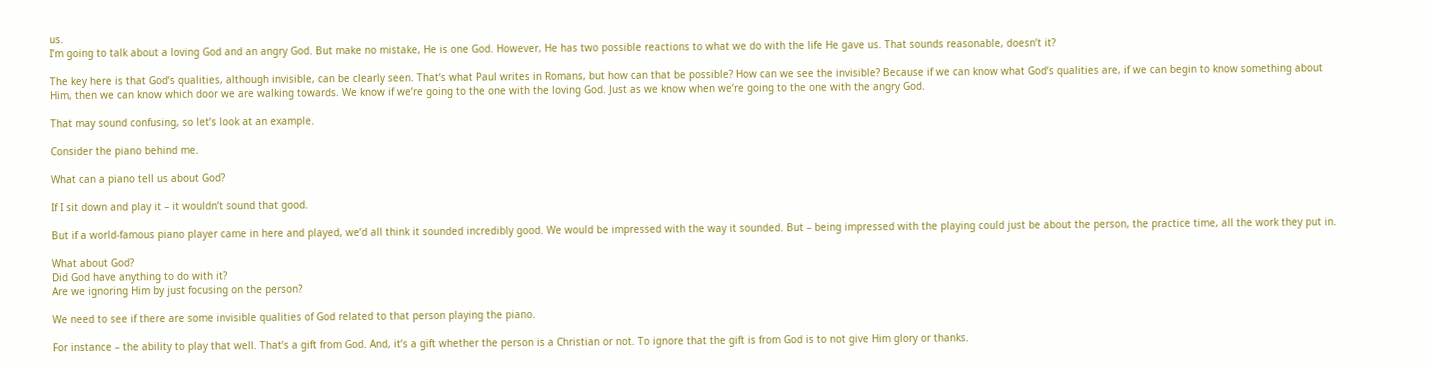us.
I’m going to talk about a loving God and an angry God. But make no mistake, He is one God. However, He has two possible reactions to what we do with the life He gave us. That sounds reasonable, doesn’t it?

The key here is that God’s qualities, although invisible, can be clearly seen. That’s what Paul writes in Romans, but how can that be possible? How can we see the invisible? Because if we can know what God’s qualities are, if we can begin to know something about Him, then we can know which door we are walking towards. We know if we’re going to the one with the loving God. Just as we know when we’re going to the one with the angry God.

That may sound confusing, so let’s look at an example.

Consider the piano behind me.

What can a piano tell us about God?

If I sit down and play it – it wouldn’t sound that good.

But if a world-famous piano player came in here and played, we’d all think it sounded incredibly good. We would be impressed with the way it sounded. But – being impressed with the playing could just be about the person, the practice time, all the work they put in.

What about God?
Did God have anything to do with it?
Are we ignoring Him by just focusing on the person?

We need to see if there are some invisible qualities of God related to that person playing the piano.

For instance – the ability to play that well. That’s a gift from God. And, it’s a gift whether the person is a Christian or not. To ignore that the gift is from God is to not give Him glory or thanks.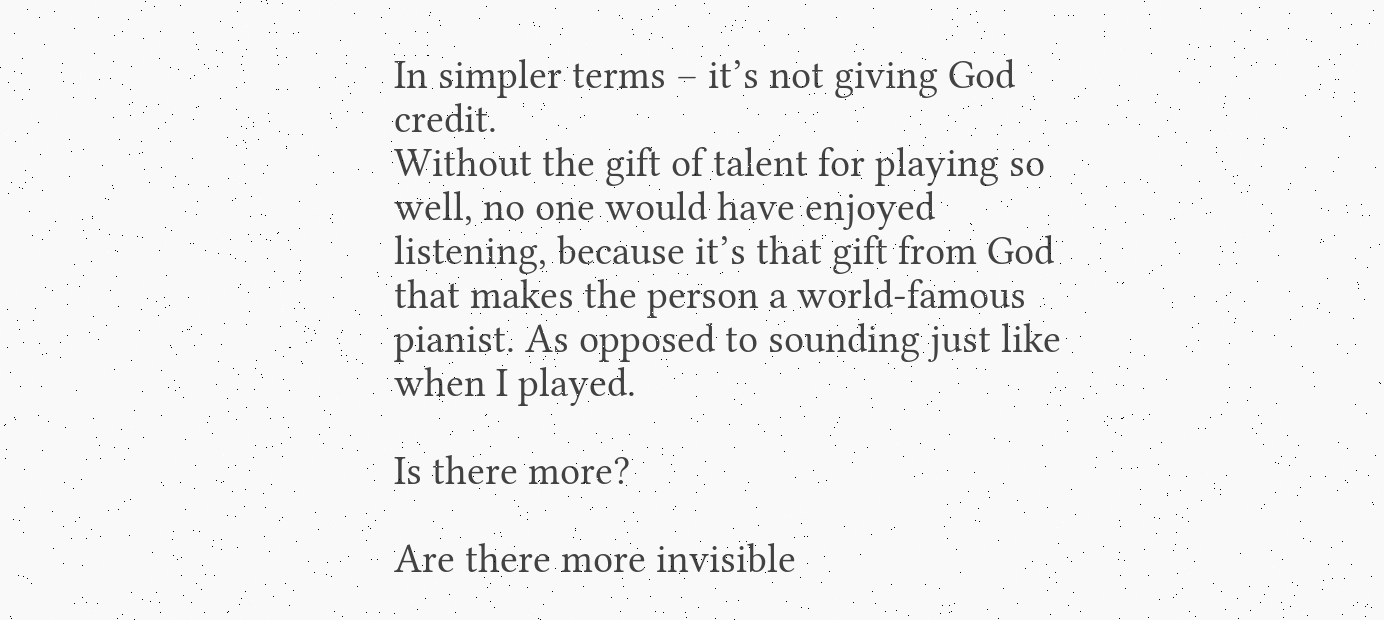In simpler terms – it’s not giving God credit.
Without the gift of talent for playing so well, no one would have enjoyed listening, because it’s that gift from God that makes the person a world-famous pianist. As opposed to sounding just like when I played.

Is there more?

Are there more invisible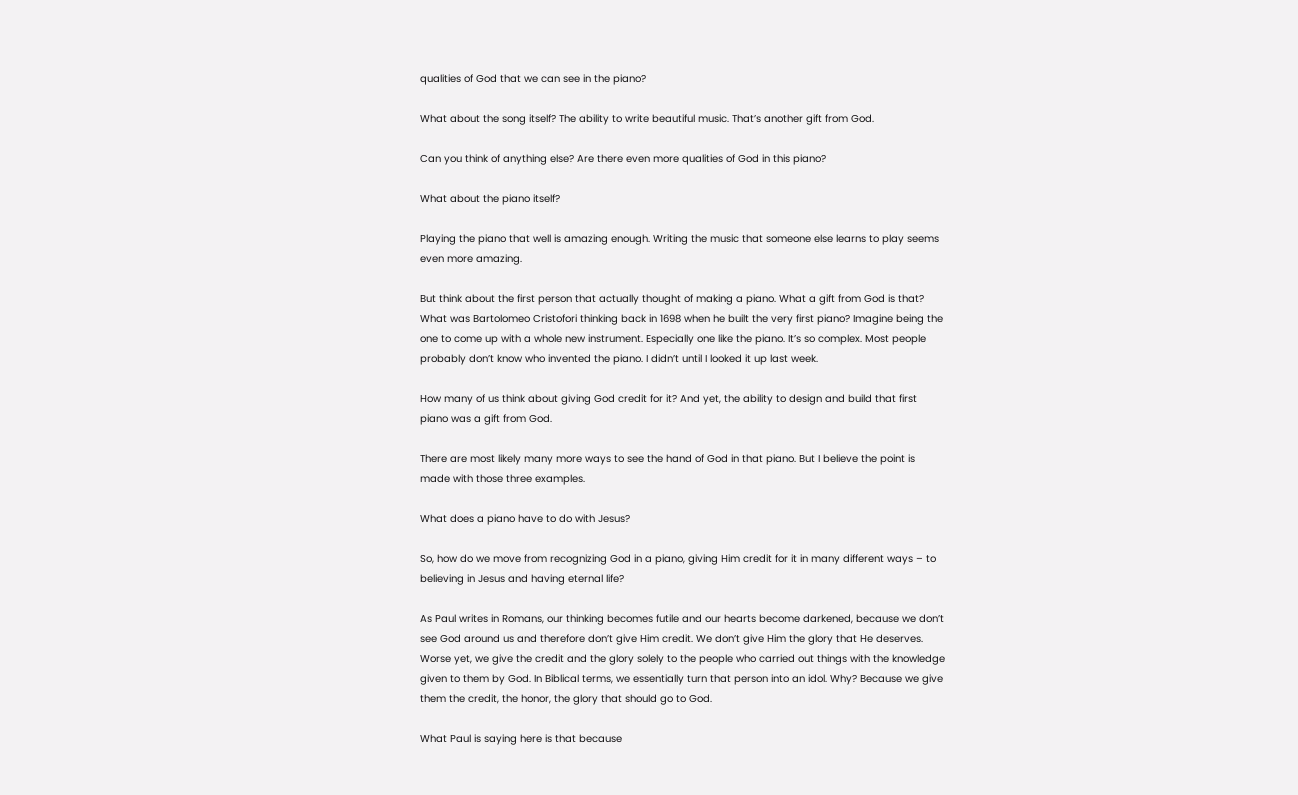qualities of God that we can see in the piano?

What about the song itself? The ability to write beautiful music. That’s another gift from God.

Can you think of anything else? Are there even more qualities of God in this piano?

What about the piano itself?

Playing the piano that well is amazing enough. Writing the music that someone else learns to play seems even more amazing.

But think about the first person that actually thought of making a piano. What a gift from God is that? What was Bartolomeo Cristofori thinking back in 1698 when he built the very first piano? Imagine being the one to come up with a whole new instrument. Especially one like the piano. It’s so complex. Most people probably don’t know who invented the piano. I didn’t until I looked it up last week.

How many of us think about giving God credit for it? And yet, the ability to design and build that first piano was a gift from God.

There are most likely many more ways to see the hand of God in that piano. But I believe the point is made with those three examples.

What does a piano have to do with Jesus?

So, how do we move from recognizing God in a piano, giving Him credit for it in many different ways – to believing in Jesus and having eternal life?

As Paul writes in Romans, our thinking becomes futile and our hearts become darkened, because we don’t see God around us and therefore don’t give Him credit. We don’t give Him the glory that He deserves. Worse yet, we give the credit and the glory solely to the people who carried out things with the knowledge given to them by God. In Biblical terms, we essentially turn that person into an idol. Why? Because we give them the credit, the honor, the glory that should go to God.

What Paul is saying here is that because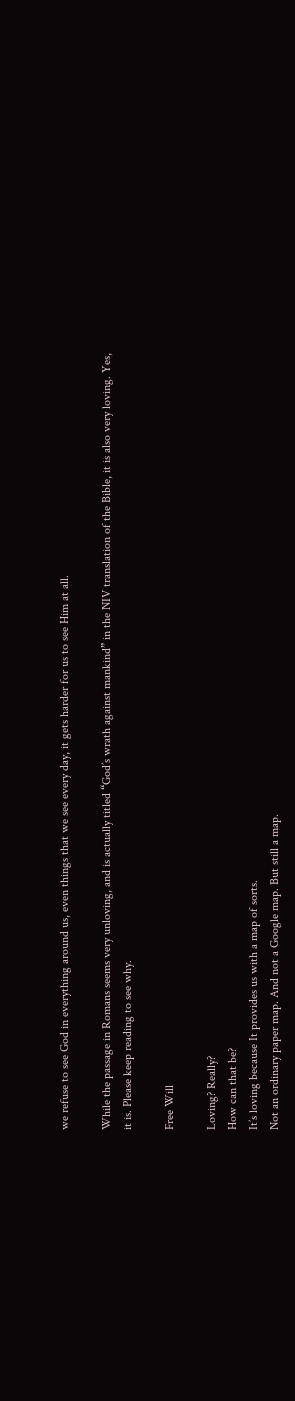we refuse to see God in everything around us, even things that we see every day, it gets harder for us to see Him at all.

While the passage in Romans seems very unloving, and is actually titled “God’s wrath against mankind” in the NIV translation of the Bible, it is also very loving. Yes, it is. Please keep reading to see why.

Free Will

Loving? Really?
How can that be?
It’s loving because It provides us with a map of sorts.
Not an ordinary paper map. And not a Google map. But still a map.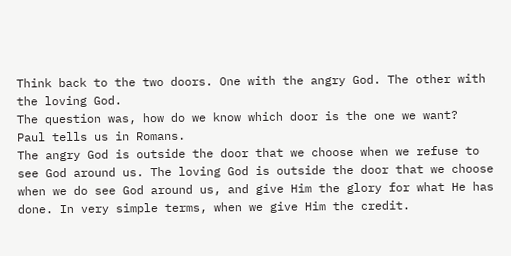Think back to the two doors. One with the angry God. The other with the loving God.
The question was, how do we know which door is the one we want?
Paul tells us in Romans.
The angry God is outside the door that we choose when we refuse to see God around us. The loving God is outside the door that we choose when we do see God around us, and give Him the glory for what He has done. In very simple terms, when we give Him the credit.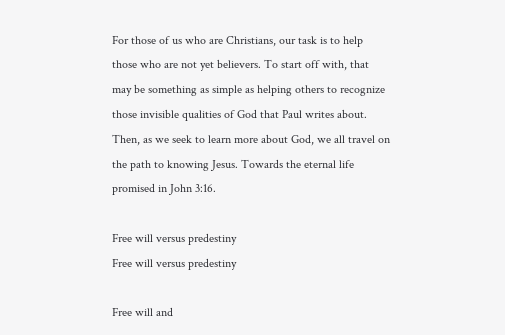For those of us who are Christians, our task is to help those who are not yet believers. To start off with, that may be something as simple as helping others to recognize those invisible qualities of God that Paul writes about. Then, as we seek to learn more about God, we all travel on the path to knowing Jesus. Towards the eternal life promised in John 3:16.

Free will versus predestiny
Free will versus predestiny

Free will and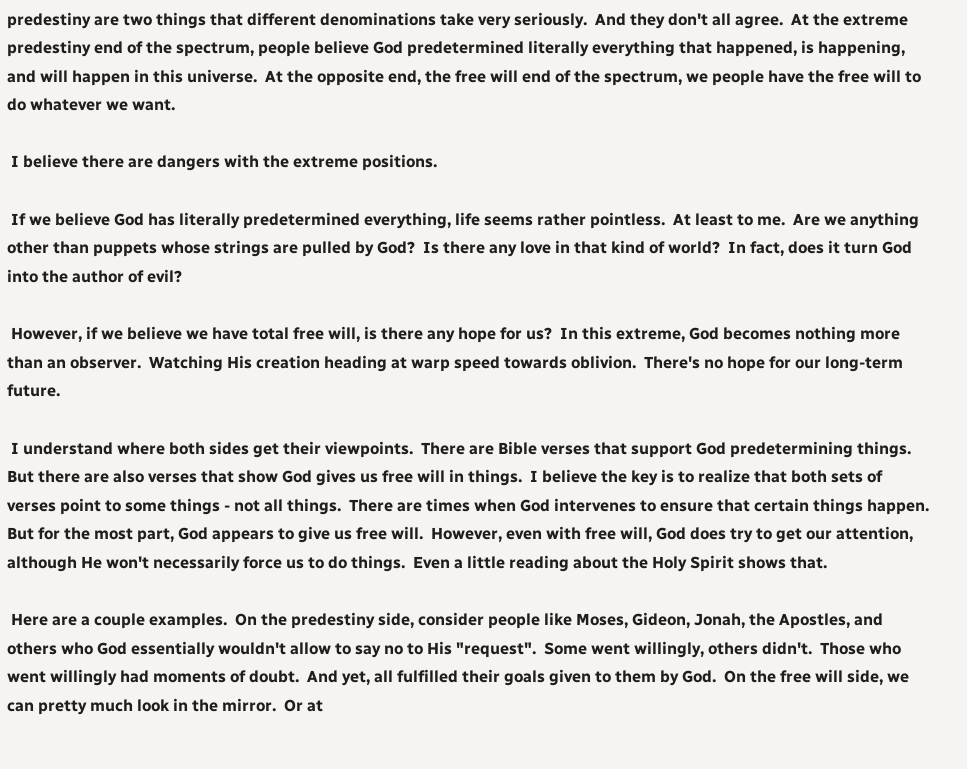predestiny are two things that different denominations take very seriously.  And they don't all agree.  At the extreme predestiny end of the spectrum, people believe God predetermined literally everything that happened, is happening, and will happen in this universe.  At the opposite end, the free will end of the spectrum, we people have the free will to do whatever we want.

 I believe there are dangers with the extreme positions.

 If we believe God has literally predetermined everything, life seems rather pointless.  At least to me.  Are we anything other than puppets whose strings are pulled by God?  Is there any love in that kind of world?  In fact, does it turn God into the author of evil?

 However, if we believe we have total free will, is there any hope for us?  In this extreme, God becomes nothing more than an observer.  Watching His creation heading at warp speed towards oblivion.  There's no hope for our long-term future.

 I understand where both sides get their viewpoints.  There are Bible verses that support God predetermining things.  But there are also verses that show God gives us free will in things.  I believe the key is to realize that both sets of verses point to some things - not all things.  There are times when God intervenes to ensure that certain things happen.  But for the most part, God appears to give us free will.  However, even with free will, God does try to get our attention, although He won't necessarily force us to do things.  Even a little reading about the Holy Spirit shows that.

 Here are a couple examples.  On the predestiny side, consider people like Moses, Gideon, Jonah, the Apostles, and others who God essentially wouldn't allow to say no to His "request".  Some went willingly, others didn't.  Those who went willingly had moments of doubt.  And yet, all fulfilled their goals given to them by God.  On the free will side, we can pretty much look in the mirror.  Or at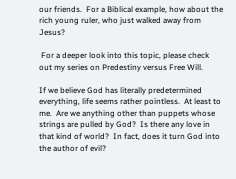our friends.  For a Biblical example, how about the rich young ruler, who just walked away from Jesus?

 For a deeper look into this topic, please check out my series on Predestiny versus Free Will.

If we believe God has literally predetermined everything, life seems rather pointless.  At least to me.  Are we anything other than puppets whose strings are pulled by God?  Is there any love in that kind of world?  In fact, does it turn God into the author of evil?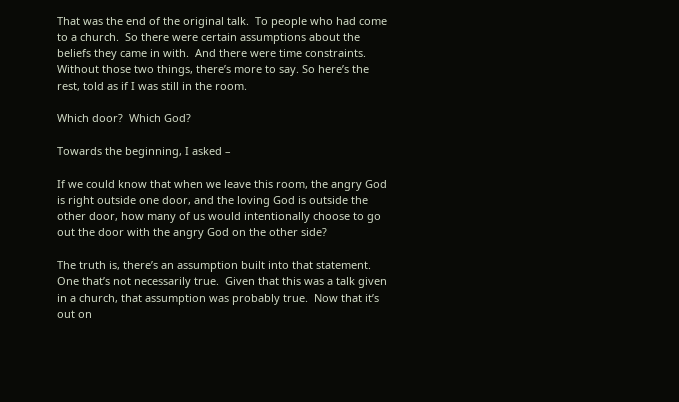That was the end of the original talk.  To people who had come to a church.  So there were certain assumptions about the beliefs they came in with.  And there were time constraints.  Without those two things, there’s more to say. So here’s the rest, told as if I was still in the room.

Which door?  Which God?

Towards the beginning, I asked –

If we could know that when we leave this room, the angry God is right outside one door, and the loving God is outside the other door, how many of us would intentionally choose to go out the door with the angry God on the other side?

The truth is, there’s an assumption built into that statement.  One that’s not necessarily true.  Given that this was a talk given in a church, that assumption was probably true.  Now that it’s out on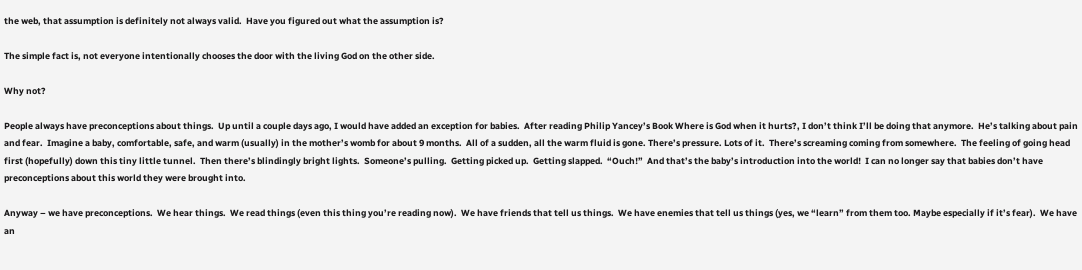the web, that assumption is definitely not always valid.  Have you figured out what the assumption is?

The simple fact is, not everyone intentionally chooses the door with the living God on the other side.

Why not?

People always have preconceptions about things.  Up until a couple days ago, I would have added an exception for babies.  After reading Philip Yancey’s Book Where is God when it hurts?, I don’t think I’ll be doing that anymore.  He’s talking about pain and fear.  Imagine a baby, comfortable, safe, and warm (usually) in the mother’s womb for about 9 months.  All of a sudden, all the warm fluid is gone. There’s pressure. Lots of it.  There’s screaming coming from somewhere.  The feeling of going head first (hopefully) down this tiny little tunnel.  Then there’s blindingly bright lights.  Someone’s pulling.  Getting picked up.  Getting slapped.  “Ouch!”  And that’s the baby’s introduction into the world!  I can no longer say that babies don’t have preconceptions about this world they were brought into.

Anyway – we have preconceptions.  We hear things.  We read things (even this thing you’re reading now).  We have friends that tell us things.  We have enemies that tell us things (yes, we “learn” from them too. Maybe especially if it’s fear).  We have an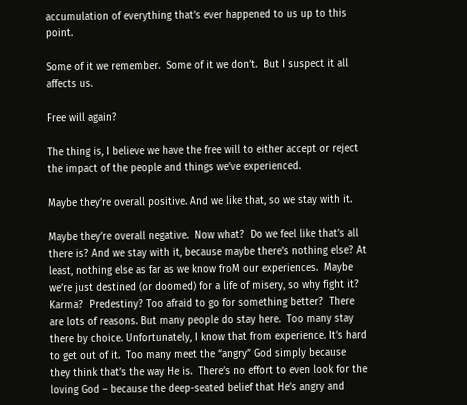accumulation of everything that’s ever happened to us up to this point.

Some of it we remember.  Some of it we don’t.  But I suspect it all affects us.

Free will again?

The thing is, I believe we have the free will to either accept or reject the impact of the people and things we’ve experienced.

Maybe they’re overall positive. And we like that, so we stay with it.

Maybe they’re overall negative.  Now what?  Do we feel like that’s all there is? And we stay with it, because maybe there’s nothing else? At least, nothing else as far as we know froM our experiences.  Maybe we’re just destined (or doomed) for a life of misery, so why fight it?  Karma?  Predestiny? Too afraid to go for something better?  There are lots of reasons. But many people do stay here.  Too many stay there by choice. Unfortunately, I know that from experience. It’s hard to get out of it.  Too many meet the “angry” God simply because they think that’s the way He is.  There’s no effort to even look for the loving God – because the deep-seated belief that He’s angry and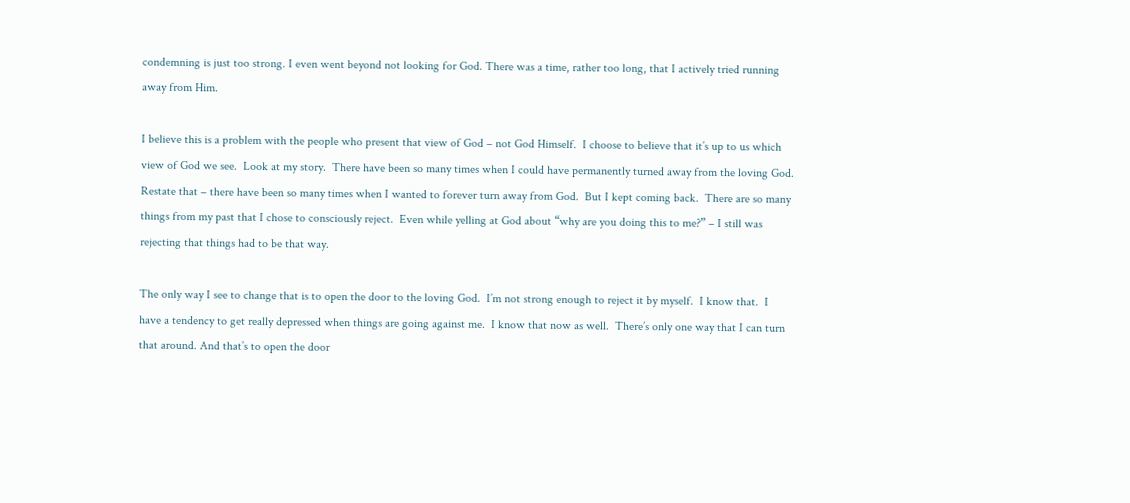condemning is just too strong. I even went beyond not looking for God. There was a time, rather too long, that I actively tried running away from Him.

I believe this is a problem with the people who present that view of God – not God Himself.  I choose to believe that it’s up to us which view of God we see.  Look at my story.  There have been so many times when I could have permanently turned away from the loving God.  Restate that – there have been so many times when I wanted to forever turn away from God.  But I kept coming back.  There are so many things from my past that I chose to consciously reject.  Even while yelling at God about “why are you doing this to me?” – I still was rejecting that things had to be that way.

The only way I see to change that is to open the door to the loving God.  I’m not strong enough to reject it by myself.  I know that.  I have a tendency to get really depressed when things are going against me.  I know that now as well.  There’s only one way that I can turn that around. And that’s to open the door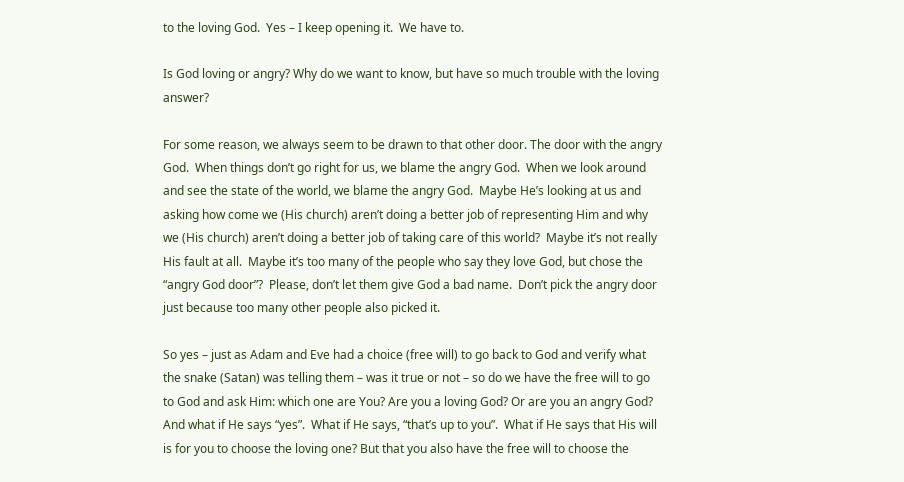to the loving God.  Yes – I keep opening it.  We have to.

Is God loving or angry? Why do we want to know, but have so much trouble with the loving answer?

For some reason, we always seem to be drawn to that other door. The door with the angry God.  When things don’t go right for us, we blame the angry God.  When we look around and see the state of the world, we blame the angry God.  Maybe He’s looking at us and asking how come we (His church) aren’t doing a better job of representing Him and why we (His church) aren’t doing a better job of taking care of this world?  Maybe it’s not really His fault at all.  Maybe it’s too many of the people who say they love God, but chose the “angry God door”?  Please, don’t let them give God a bad name.  Don’t pick the angry door just because too many other people also picked it.

So yes – just as Adam and Eve had a choice (free will) to go back to God and verify what the snake (Satan) was telling them – was it true or not – so do we have the free will to go to God and ask Him: which one are You? Are you a loving God? Or are you an angry God?  And what if He says “yes”.  What if He says, “that’s up to you”.  What if He says that His will is for you to choose the loving one? But that you also have the free will to choose the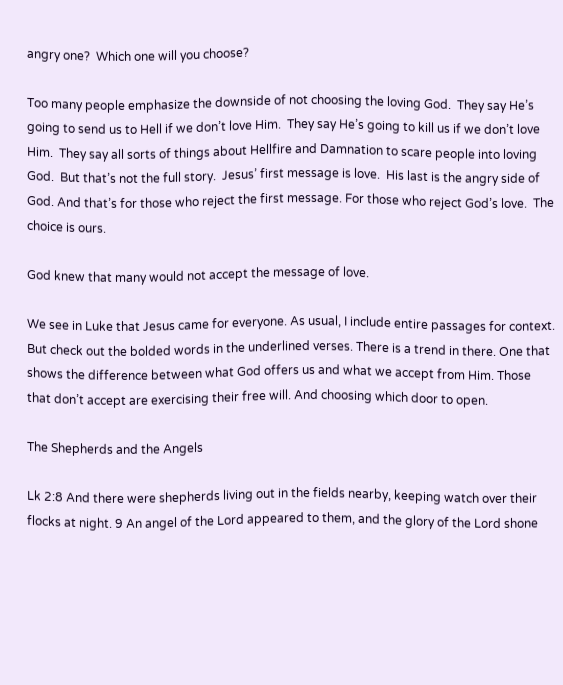angry one?  Which one will you choose?

Too many people emphasize the downside of not choosing the loving God.  They say He’s going to send us to Hell if we don’t love Him.  They say He’s going to kill us if we don’t love Him.  They say all sorts of things about Hellfire and Damnation to scare people into loving God.  But that’s not the full story.  Jesus’ first message is love.  His last is the angry side of God. And that’s for those who reject the first message. For those who reject God’s love.  The choice is ours.

God knew that many would not accept the message of love.

We see in Luke that Jesus came for everyone. As usual, I include entire passages for context. But check out the bolded words in the underlined verses. There is a trend in there. One that shows the difference between what God offers us and what we accept from Him. Those that don’t accept are exercising their free will. And choosing which door to open.

The Shepherds and the Angels

Lk 2:8 And there were shepherds living out in the fields nearby, keeping watch over their flocks at night. 9 An angel of the Lord appeared to them, and the glory of the Lord shone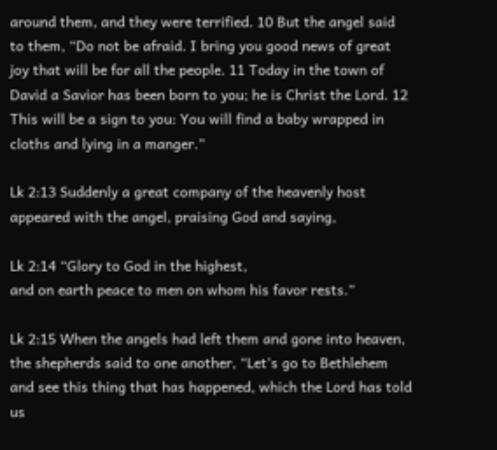around them, and they were terrified. 10 But the angel said to them, “Do not be afraid. I bring you good news of great joy that will be for all the people. 11 Today in the town of David a Savior has been born to you; he is Christ the Lord. 12 This will be a sign to you: You will find a baby wrapped in cloths and lying in a manger.”

Lk 2:13 Suddenly a great company of the heavenly host appeared with the angel, praising God and saying,

Lk 2:14 “Glory to God in the highest,
and on earth peace to men on whom his favor rests.”

Lk 2:15 When the angels had left them and gone into heaven, the shepherds said to one another, “Let’s go to Bethlehem and see this thing that has happened, which the Lord has told us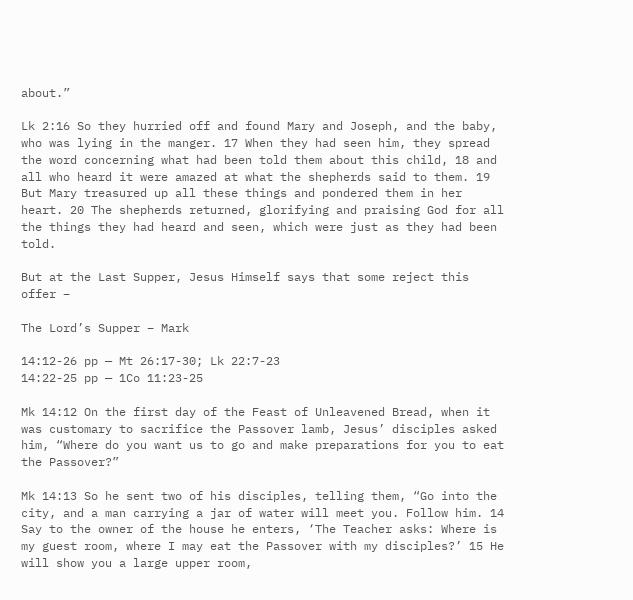about.”

Lk 2:16 So they hurried off and found Mary and Joseph, and the baby, who was lying in the manger. 17 When they had seen him, they spread the word concerning what had been told them about this child, 18 and all who heard it were amazed at what the shepherds said to them. 19 But Mary treasured up all these things and pondered them in her heart. 20 The shepherds returned, glorifying and praising God for all the things they had heard and seen, which were just as they had been told.

But at the Last Supper, Jesus Himself says that some reject this offer –

The Lord’s Supper – Mark

14:12-26 pp — Mt 26:17-30; Lk 22:7-23
14:22-25 pp — 1Co 11:23-25

Mk 14:12 On the first day of the Feast of Unleavened Bread, when it was customary to sacrifice the Passover lamb, Jesus’ disciples asked him, “Where do you want us to go and make preparations for you to eat the Passover?”

Mk 14:13 So he sent two of his disciples, telling them, “Go into the city, and a man carrying a jar of water will meet you. Follow him. 14 Say to the owner of the house he enters, ‘The Teacher asks: Where is my guest room, where I may eat the Passover with my disciples?’ 15 He will show you a large upper room,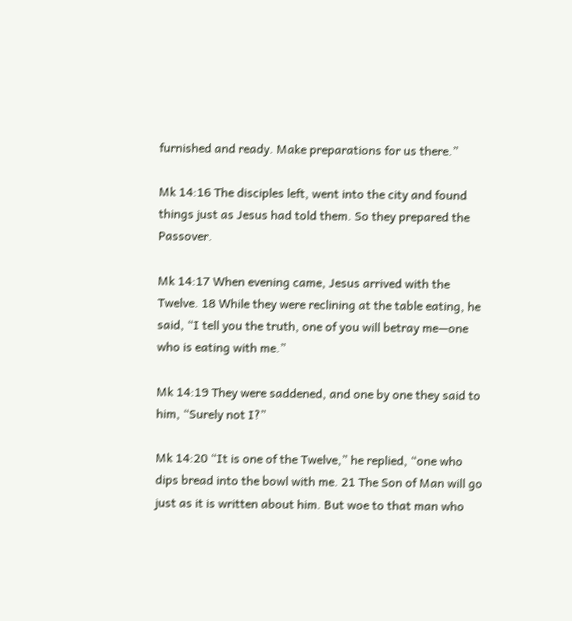furnished and ready. Make preparations for us there.”

Mk 14:16 The disciples left, went into the city and found things just as Jesus had told them. So they prepared the Passover.

Mk 14:17 When evening came, Jesus arrived with the Twelve. 18 While they were reclining at the table eating, he said, “I tell you the truth, one of you will betray me—one who is eating with me.”

Mk 14:19 They were saddened, and one by one they said to him, “Surely not I?”

Mk 14:20 “It is one of the Twelve,” he replied, “one who dips bread into the bowl with me. 21 The Son of Man will go just as it is written about him. But woe to that man who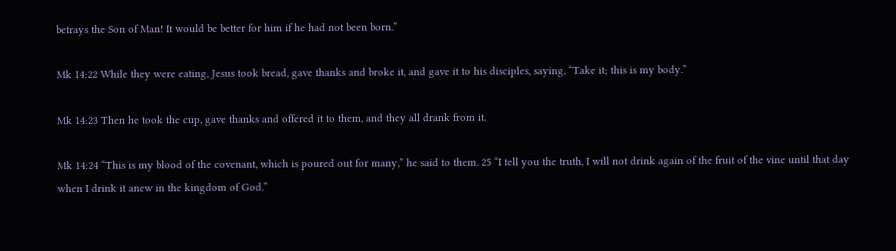betrays the Son of Man! It would be better for him if he had not been born.”

Mk 14:22 While they were eating, Jesus took bread, gave thanks and broke it, and gave it to his disciples, saying, “Take it; this is my body.”

Mk 14:23 Then he took the cup, gave thanks and offered it to them, and they all drank from it.

Mk 14:24 “This is my blood of the covenant, which is poured out for many,” he said to them. 25 “I tell you the truth, I will not drink again of the fruit of the vine until that day when I drink it anew in the kingdom of God.”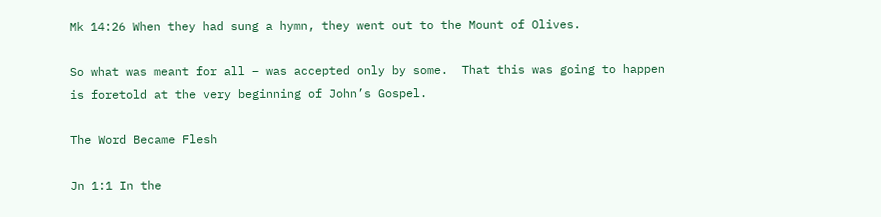Mk 14:26 When they had sung a hymn, they went out to the Mount of Olives.

So what was meant for all – was accepted only by some.  That this was going to happen is foretold at the very beginning of John’s Gospel.

The Word Became Flesh

Jn 1:1 In the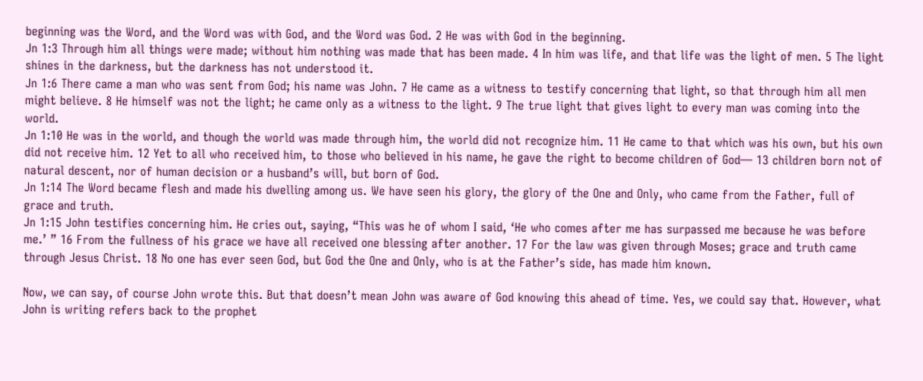beginning was the Word, and the Word was with God, and the Word was God. 2 He was with God in the beginning.
Jn 1:3 Through him all things were made; without him nothing was made that has been made. 4 In him was life, and that life was the light of men. 5 The light shines in the darkness, but the darkness has not understood it.
Jn 1:6 There came a man who was sent from God; his name was John. 7 He came as a witness to testify concerning that light, so that through him all men might believe. 8 He himself was not the light; he came only as a witness to the light. 9 The true light that gives light to every man was coming into the world.
Jn 1:10 He was in the world, and though the world was made through him, the world did not recognize him. 11 He came to that which was his own, but his own did not receive him. 12 Yet to all who received him, to those who believed in his name, he gave the right to become children of God— 13 children born not of natural descent, nor of human decision or a husband’s will, but born of God.
Jn 1:14 The Word became flesh and made his dwelling among us. We have seen his glory, the glory of the One and Only, who came from the Father, full of grace and truth.
Jn 1:15 John testifies concerning him. He cries out, saying, “This was he of whom I said, ‘He who comes after me has surpassed me because he was before me.’ ” 16 From the fullness of his grace we have all received one blessing after another. 17 For the law was given through Moses; grace and truth came through Jesus Christ. 18 No one has ever seen God, but God the One and Only, who is at the Father’s side, has made him known.

Now, we can say, of course John wrote this. But that doesn’t mean John was aware of God knowing this ahead of time. Yes, we could say that. However, what John is writing refers back to the prophet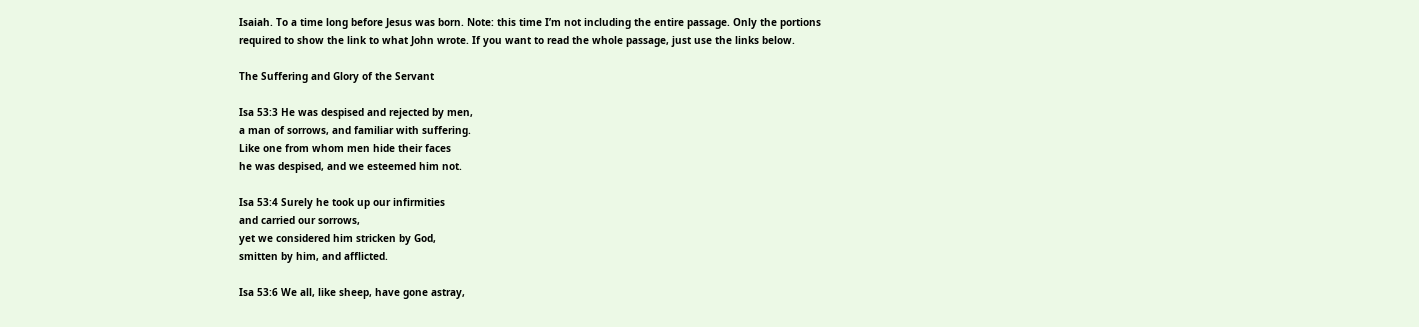Isaiah. To a time long before Jesus was born. Note: this time I’m not including the entire passage. Only the portions required to show the link to what John wrote. If you want to read the whole passage, just use the links below.

The Suffering and Glory of the Servant

Isa 53:3 He was despised and rejected by men,
a man of sorrows, and familiar with suffering.
Like one from whom men hide their faces
he was despised, and we esteemed him not.

Isa 53:4 Surely he took up our infirmities
and carried our sorrows,
yet we considered him stricken by God,
smitten by him, and afflicted.

Isa 53:6 We all, like sheep, have gone astray,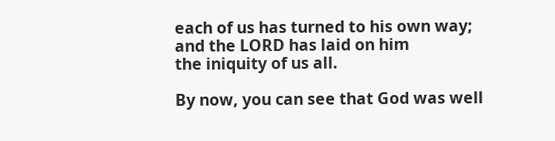each of us has turned to his own way;
and the LORD has laid on him
the iniquity of us all.

By now, you can see that God was well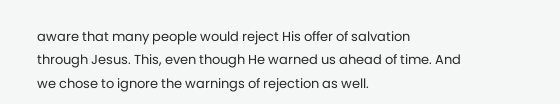aware that many people would reject His offer of salvation through Jesus. This, even though He warned us ahead of time. And we chose to ignore the warnings of rejection as well.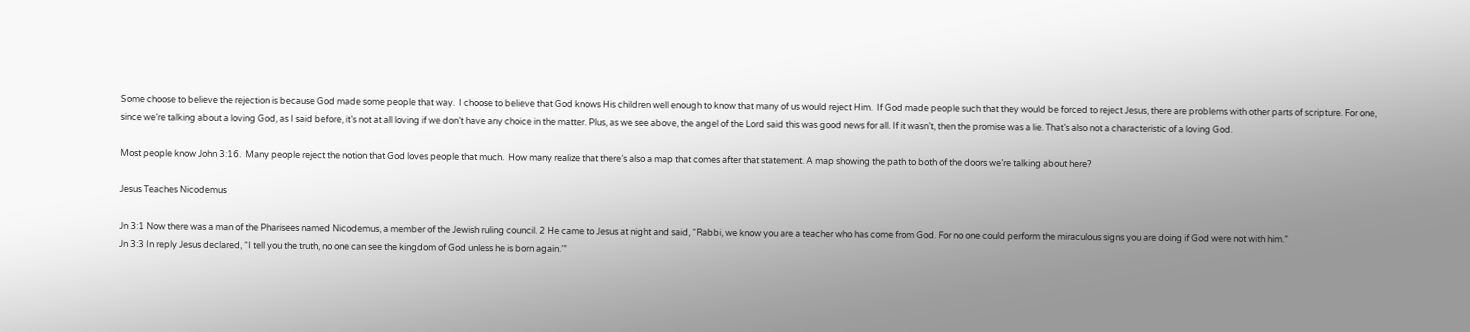Some choose to believe the rejection is because God made some people that way.  I choose to believe that God knows His children well enough to know that many of us would reject Him.  If God made people such that they would be forced to reject Jesus, there are problems with other parts of scripture. For one, since we’re talking about a loving God, as I said before, it’s not at all loving if we don’t have any choice in the matter. Plus, as we see above, the angel of the Lord said this was good news for all. If it wasn’t, then the promise was a lie. That’s also not a characteristic of a loving God.

Most people know John 3:16.  Many people reject the notion that God loves people that much.  How many realize that there’s also a map that comes after that statement. A map showing the path to both of the doors we’re talking about here?

Jesus Teaches Nicodemus

Jn 3:1 Now there was a man of the Pharisees named Nicodemus, a member of the Jewish ruling council. 2 He came to Jesus at night and said, “Rabbi, we know you are a teacher who has come from God. For no one could perform the miraculous signs you are doing if God were not with him.”
Jn 3:3 In reply Jesus declared, “I tell you the truth, no one can see the kingdom of God unless he is born again.’”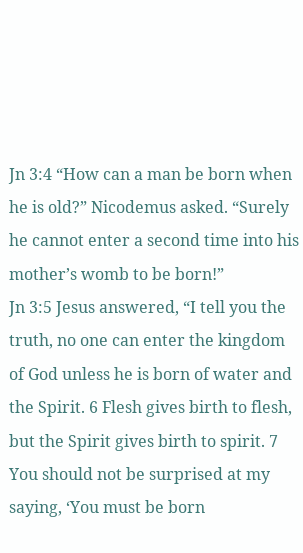Jn 3:4 “How can a man be born when he is old?” Nicodemus asked. “Surely he cannot enter a second time into his mother’s womb to be born!”
Jn 3:5 Jesus answered, “I tell you the truth, no one can enter the kingdom of God unless he is born of water and the Spirit. 6 Flesh gives birth to flesh, but the Spirit gives birth to spirit. 7 You should not be surprised at my saying, ‘You must be born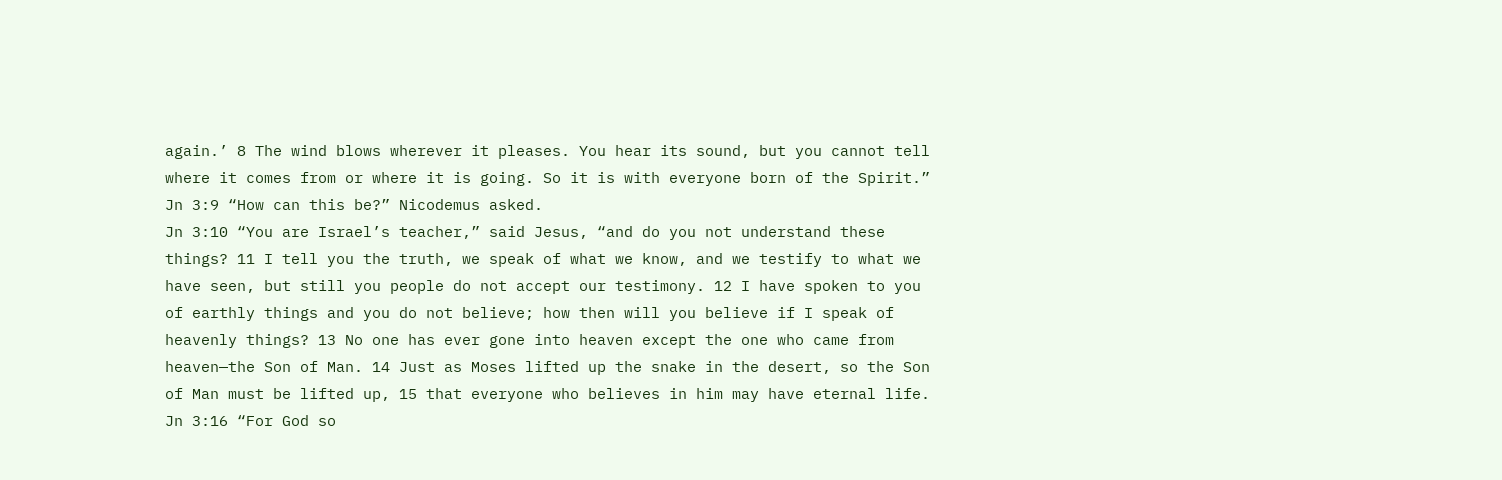again.’ 8 The wind blows wherever it pleases. You hear its sound, but you cannot tell where it comes from or where it is going. So it is with everyone born of the Spirit.”
Jn 3:9 “How can this be?” Nicodemus asked.
Jn 3:10 “You are Israel’s teacher,” said Jesus, “and do you not understand these things? 11 I tell you the truth, we speak of what we know, and we testify to what we have seen, but still you people do not accept our testimony. 12 I have spoken to you of earthly things and you do not believe; how then will you believe if I speak of heavenly things? 13 No one has ever gone into heaven except the one who came from heaven—the Son of Man. 14 Just as Moses lifted up the snake in the desert, so the Son of Man must be lifted up, 15 that everyone who believes in him may have eternal life.
Jn 3:16 “For God so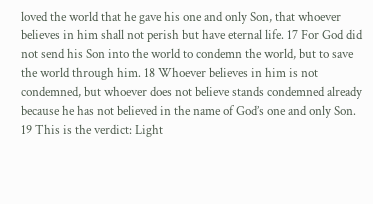loved the world that he gave his one and only Son, that whoever believes in him shall not perish but have eternal life. 17 For God did not send his Son into the world to condemn the world, but to save the world through him. 18 Whoever believes in him is not condemned, but whoever does not believe stands condemned already because he has not believed in the name of God’s one and only Son. 19 This is the verdict: Light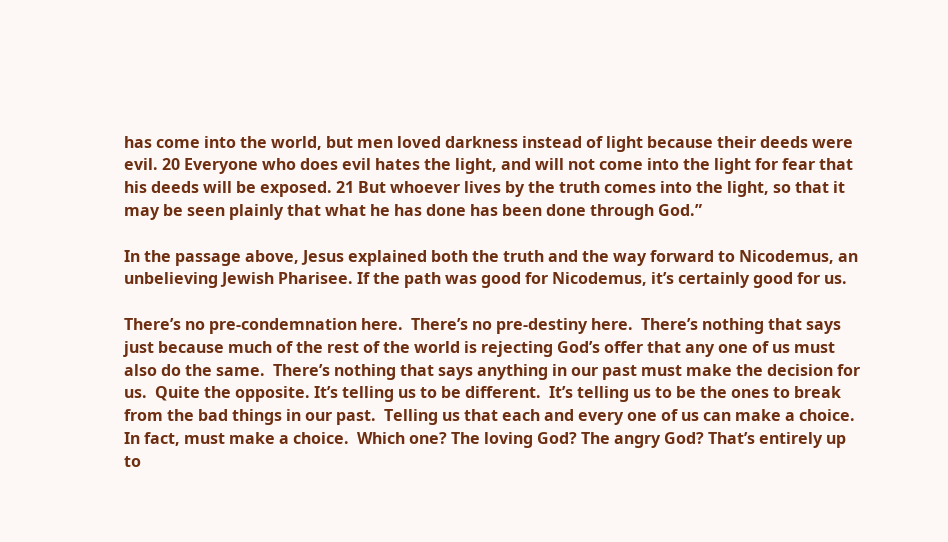has come into the world, but men loved darkness instead of light because their deeds were evil. 20 Everyone who does evil hates the light, and will not come into the light for fear that his deeds will be exposed. 21 But whoever lives by the truth comes into the light, so that it may be seen plainly that what he has done has been done through God.”

In the passage above, Jesus explained both the truth and the way forward to Nicodemus, an unbelieving Jewish Pharisee. If the path was good for Nicodemus, it’s certainly good for us.

There’s no pre-condemnation here.  There’s no pre-destiny here.  There’s nothing that says just because much of the rest of the world is rejecting God’s offer that any one of us must also do the same.  There’s nothing that says anything in our past must make the decision for us.  Quite the opposite. It’s telling us to be different.  It’s telling us to be the ones to break from the bad things in our past.  Telling us that each and every one of us can make a choice. In fact, must make a choice.  Which one? The loving God? The angry God? That’s entirely up to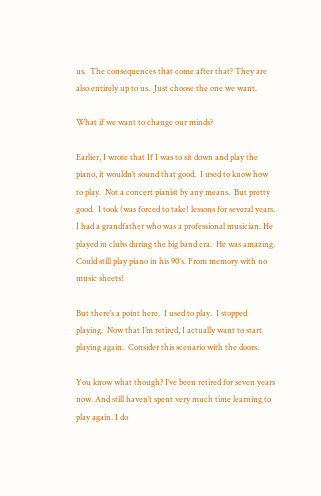us.  The consequences that come after that? They are also entirely up to us.  Just choose the one we want.

What if we want to change our minds?

Earlier, I wrote that If I was to sit down and play the piano, it wouldn’t sound that good.  I used to know how to play.  Not a concert pianist by any means.  But pretty good.  I took (was forced to take) lessons for several years.  I had a grandfather who was a professional musician. He played in clubs during the big band era.  He was amazing.  Could still play piano in his 90’s. From memory with no music sheets!

But there’s a point here.  I used to play.  I stopped playing.  Now that I’m retired, I actually want to start playing again.  Consider this scenario with the doors.

You know what though? I’ve been retired for seven years now. And still haven’t spent very much time learning to play again. I do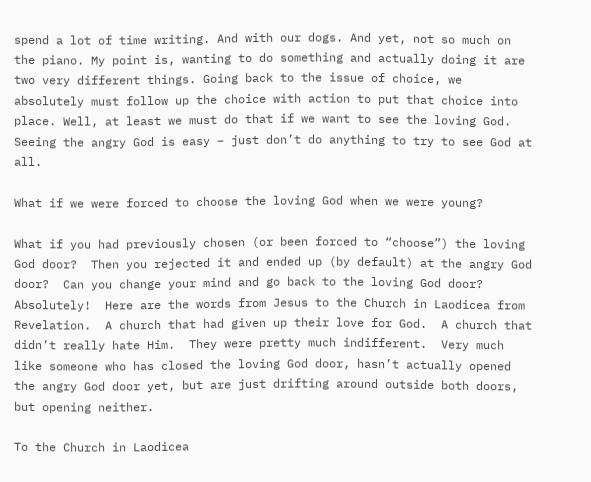spend a lot of time writing. And with our dogs. And yet, not so much on the piano. My point is, wanting to do something and actually doing it are two very different things. Going back to the issue of choice, we absolutely must follow up the choice with action to put that choice into place. Well, at least we must do that if we want to see the loving God. Seeing the angry God is easy – just don’t do anything to try to see God at all.

What if we were forced to choose the loving God when we were young?

What if you had previously chosen (or been forced to “choose”) the loving God door?  Then you rejected it and ended up (by default) at the angry God door?  Can you change your mind and go back to the loving God door?  Absolutely!  Here are the words from Jesus to the Church in Laodicea from Revelation.  A church that had given up their love for God.  A church that didn’t really hate Him.  They were pretty much indifferent.  Very much like someone who has closed the loving God door, hasn’t actually opened the angry God door yet, but are just drifting around outside both doors, but opening neither.

To the Church in Laodicea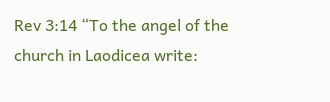Rev 3:14 “To the angel of the church in Laodicea write: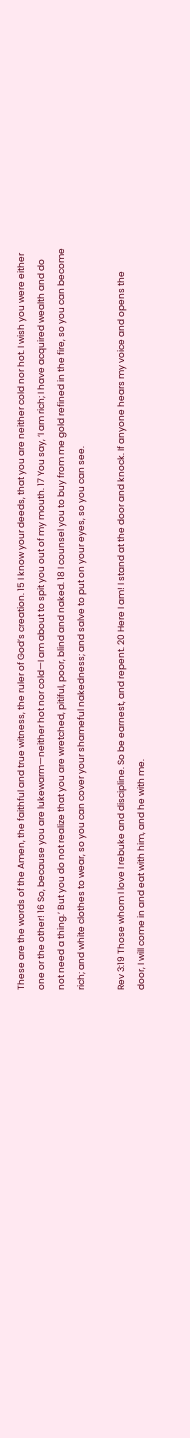These are the words of the Amen, the faithful and true witness, the ruler of God’s creation. 15 I know your deeds, that you are neither cold nor hot. I wish you were either one or the other! 16 So, because you are lukewarm—neither hot nor cold—I am about to spit you out of my mouth. 17 You say, ‘I am rich; I have acquired wealth and do not need a thing.’ But you do not realize that you are wretched, pitiful, poor, blind and naked. 18 I counsel you to buy from me gold refined in the fire, so you can become rich; and white clothes to wear, so you can cover your shameful nakedness; and salve to put on your eyes, so you can see.

Rev 3:19 Those whom I love I rebuke and discipline. So be earnest, and repent. 20 Here I am! I stand at the door and knock. If anyone hears my voice and opens the door, I will come in and eat with him, and he with me.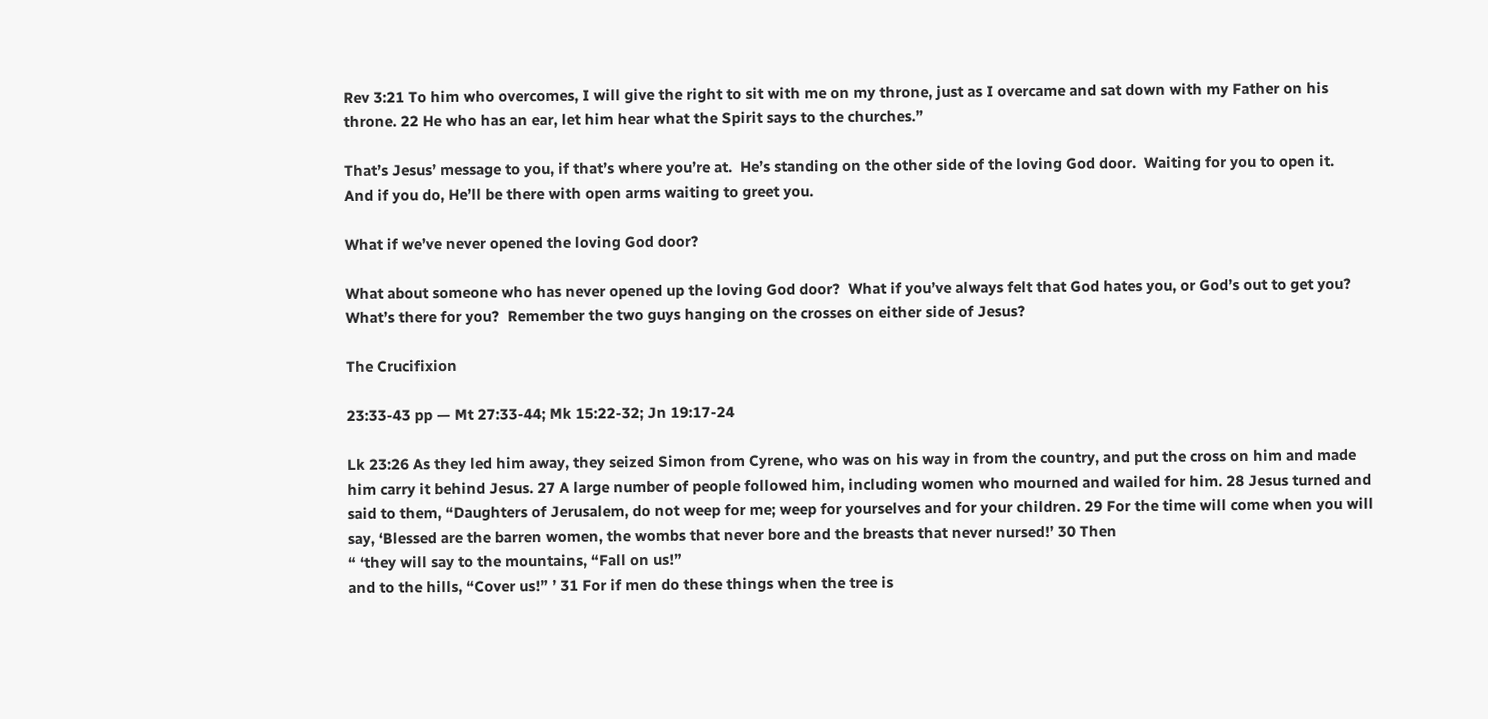Rev 3:21 To him who overcomes, I will give the right to sit with me on my throne, just as I overcame and sat down with my Father on his throne. 22 He who has an ear, let him hear what the Spirit says to the churches.”

That’s Jesus’ message to you, if that’s where you’re at.  He’s standing on the other side of the loving God door.  Waiting for you to open it.  And if you do, He’ll be there with open arms waiting to greet you.

What if we’ve never opened the loving God door?

What about someone who has never opened up the loving God door?  What if you’ve always felt that God hates you, or God’s out to get you?  What’s there for you?  Remember the two guys hanging on the crosses on either side of Jesus?

The Crucifixion

23:33-43 pp — Mt 27:33-44; Mk 15:22-32; Jn 19:17-24

Lk 23:26 As they led him away, they seized Simon from Cyrene, who was on his way in from the country, and put the cross on him and made him carry it behind Jesus. 27 A large number of people followed him, including women who mourned and wailed for him. 28 Jesus turned and said to them, “Daughters of Jerusalem, do not weep for me; weep for yourselves and for your children. 29 For the time will come when you will say, ‘Blessed are the barren women, the wombs that never bore and the breasts that never nursed!’ 30 Then
“ ‘they will say to the mountains, “Fall on us!”
and to the hills, “Cover us!” ’ 31 For if men do these things when the tree is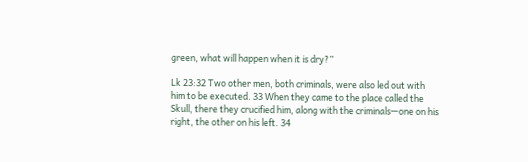green, what will happen when it is dry?”

Lk 23:32 Two other men, both criminals, were also led out with him to be executed. 33 When they came to the place called the Skull, there they crucified him, along with the criminals—one on his right, the other on his left. 34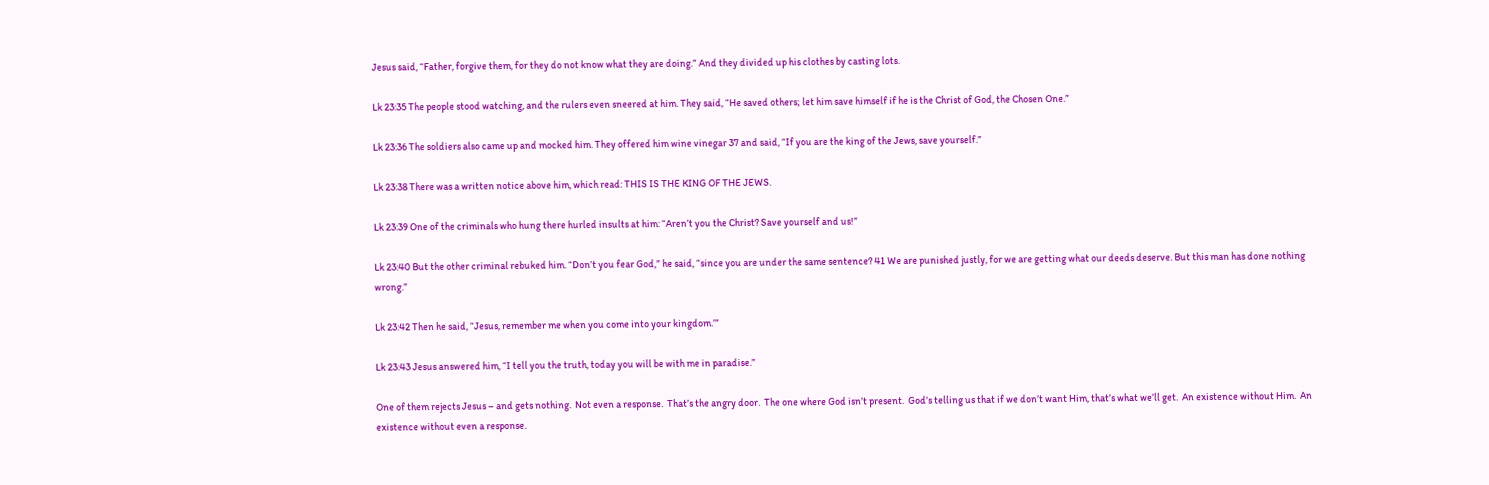Jesus said, “Father, forgive them, for they do not know what they are doing.” And they divided up his clothes by casting lots.

Lk 23:35 The people stood watching, and the rulers even sneered at him. They said, “He saved others; let him save himself if he is the Christ of God, the Chosen One.”

Lk 23:36 The soldiers also came up and mocked him. They offered him wine vinegar 37 and said, “If you are the king of the Jews, save yourself.”

Lk 23:38 There was a written notice above him, which read: THIS IS THE KING OF THE JEWS.

Lk 23:39 One of the criminals who hung there hurled insults at him: “Aren’t you the Christ? Save yourself and us!”

Lk 23:40 But the other criminal rebuked him. “Don’t you fear God,” he said, “since you are under the same sentence? 41 We are punished justly, for we are getting what our deeds deserve. But this man has done nothing wrong.”

Lk 23:42 Then he said, “Jesus, remember me when you come into your kingdom.’”

Lk 23:43 Jesus answered him, “I tell you the truth, today you will be with me in paradise.”

One of them rejects Jesus – and gets nothing.  Not even a response.  That’s the angry door.  The one where God isn’t present.  God’s telling us that if we don’t want Him, that’s what we’ll get.  An existence without Him.  An existence without even a response.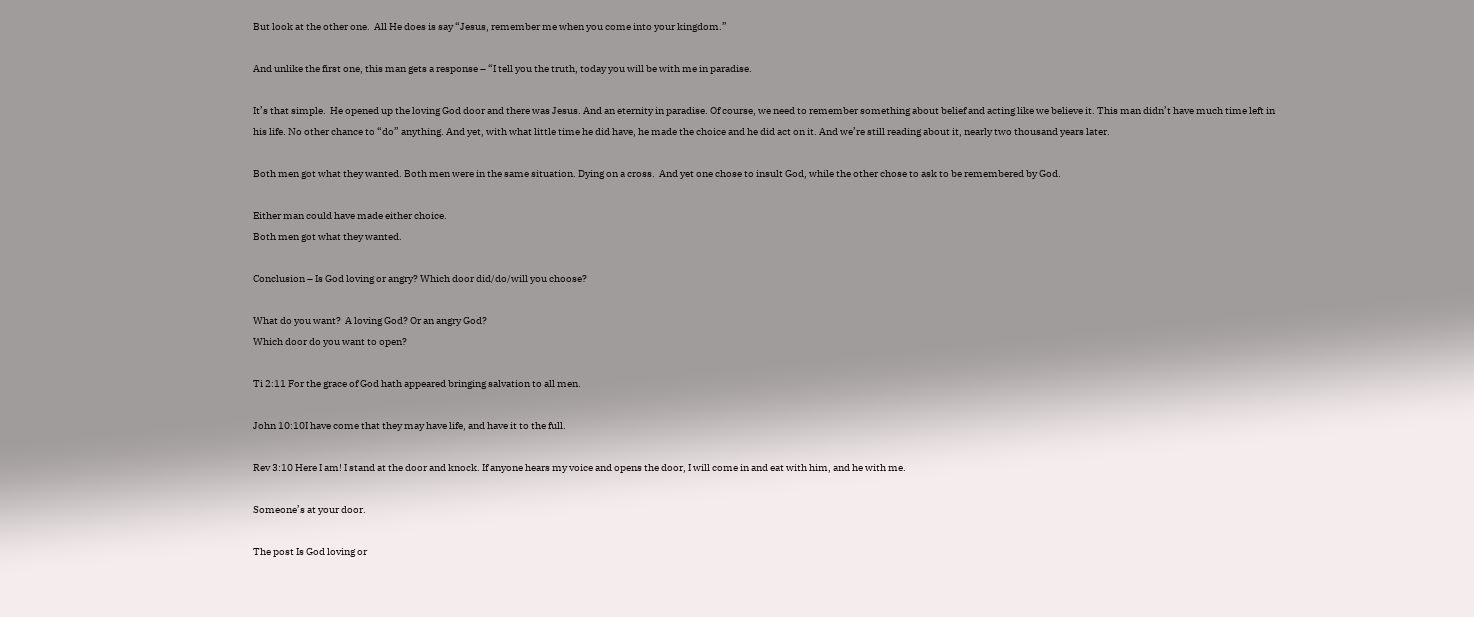But look at the other one.  All He does is say “Jesus, remember me when you come into your kingdom.”

And unlike the first one, this man gets a response – “I tell you the truth, today you will be with me in paradise.

It’s that simple.  He opened up the loving God door and there was Jesus. And an eternity in paradise. Of course, we need to remember something about belief and acting like we believe it. This man didn’t have much time left in his life. No other chance to “do” anything. And yet, with what little time he did have, he made the choice and he did act on it. And we’re still reading about it, nearly two thousand years later.

Both men got what they wanted. Both men were in the same situation. Dying on a cross.  And yet one chose to insult God, while the other chose to ask to be remembered by God.

Either man could have made either choice.
Both men got what they wanted.

Conclusion – Is God loving or angry? Which door did/do/will you choose?

What do you want?  A loving God? Or an angry God?
Which door do you want to open?

Ti 2:11 For the grace of God hath appeared bringing salvation to all men.

John 10:10I have come that they may have life, and have it to the full.

Rev 3:10 Here I am! I stand at the door and knock. If anyone hears my voice and opens the door, I will come in and eat with him, and he with me.

Someone’s at your door.

The post Is God loving or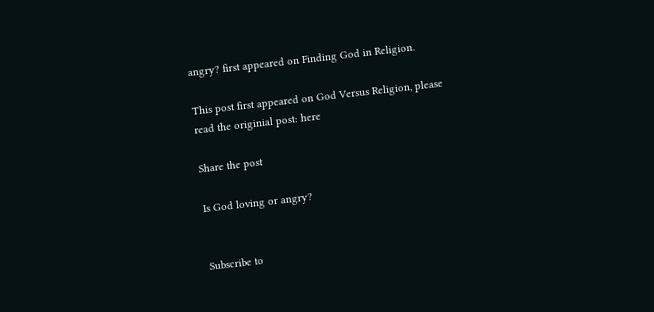angry? first appeared on Finding God in Religion.

This post first appeared on God Versus Religion, please read the originial post: here

Share the post

Is God loving or angry?


Subscribe to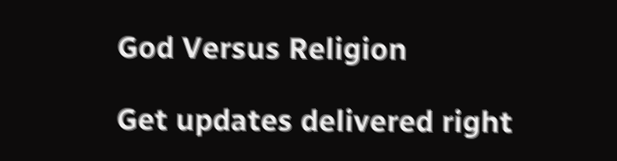God Versus Religion

Get updates delivered right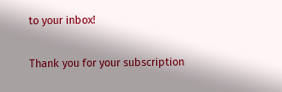to your inbox!

Thank you for your subscription